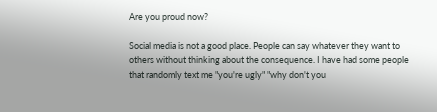Are you proud now?

Social media is not a good place. People can say whatever they want to others without thinking about the consequence. I have had some people that randomly text me "you're ugly" "why don't you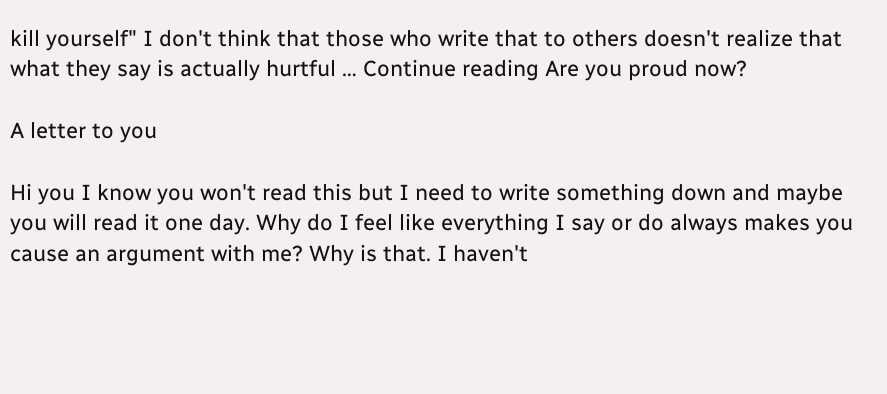kill yourself" I don't think that those who write that to others doesn't realize that what they say is actually hurtful … Continue reading Are you proud now?

A letter to you

Hi you I know you won't read this but I need to write something down and maybe you will read it one day. Why do I feel like everything I say or do always makes you cause an argument with me? Why is that. I haven't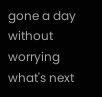gone a day without worrying what's next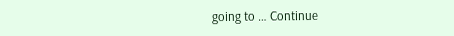going to … Continue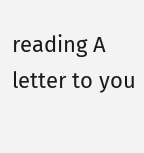reading A letter to you